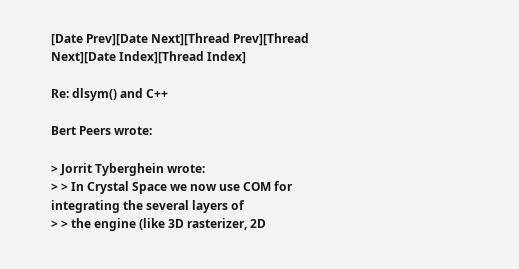[Date Prev][Date Next][Thread Prev][Thread Next][Date Index][Thread Index]

Re: dlsym() and C++

Bert Peers wrote:

> Jorrit Tyberghein wrote:
> > In Crystal Space we now use COM for integrating the several layers of
> > the engine (like 3D rasterizer, 2D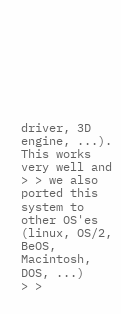driver, 3D engine, ...). This works very well and
> > we also ported this system to other OS'es (linux, OS/2, BeOS, Macintosh, DOS, ...)
> >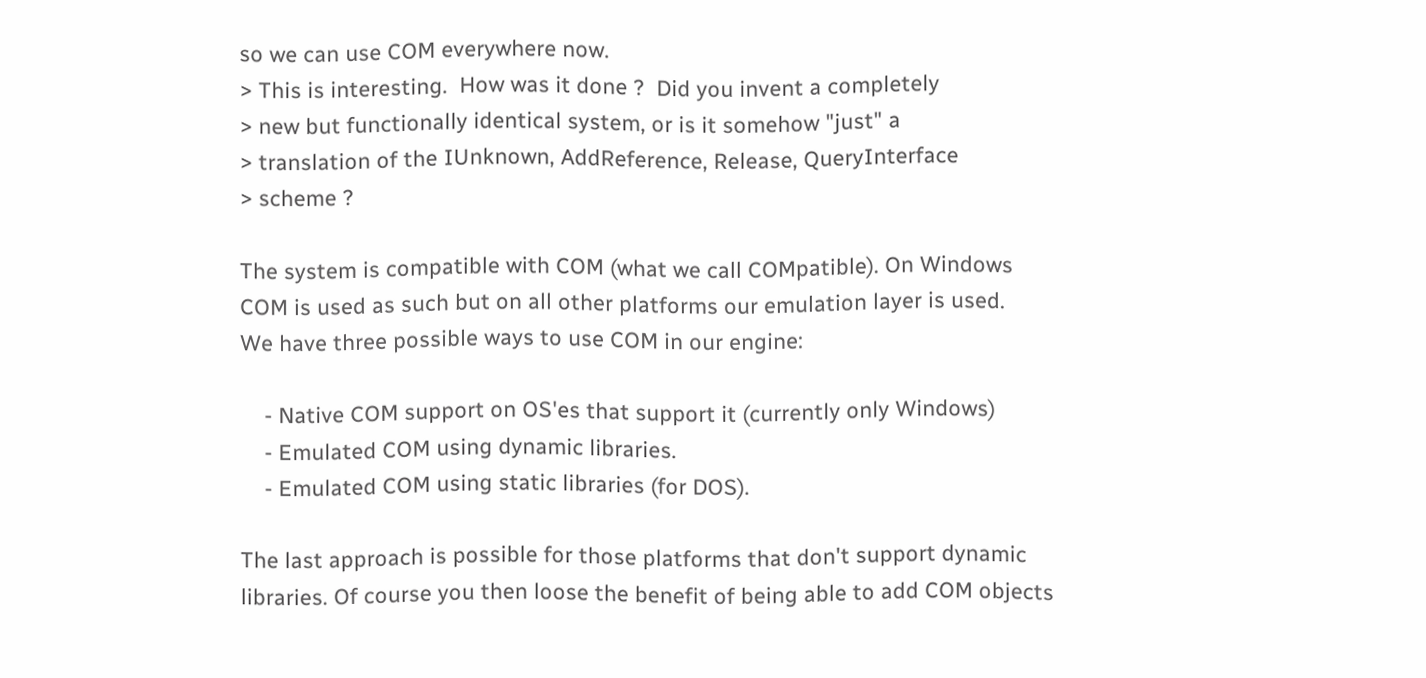so we can use COM everywhere now.
> This is interesting.  How was it done ?  Did you invent a completely
> new but functionally identical system, or is it somehow "just" a
> translation of the IUnknown, AddReference, Release, QueryInterface
> scheme ?

The system is compatible with COM (what we call COMpatible). On Windows
COM is used as such but on all other platforms our emulation layer is used.
We have three possible ways to use COM in our engine:

    - Native COM support on OS'es that support it (currently only Windows)
    - Emulated COM using dynamic libraries.
    - Emulated COM using static libraries (for DOS).

The last approach is possible for those platforms that don't support dynamic
libraries. Of course you then loose the benefit of being able to add COM objects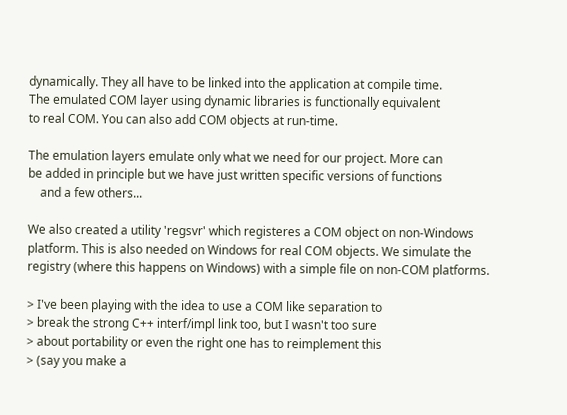dynamically. They all have to be linked into the application at compile time.
The emulated COM layer using dynamic libraries is functionally equivalent
to real COM. You can also add COM objects at run-time.

The emulation layers emulate only what we need for our project. More can
be added in principle but we have just written specific versions of functions
    and a few others...

We also created a utility 'regsvr' which registeres a COM object on non-Windows
platform. This is also needed on Windows for real COM objects. We simulate the
registry (where this happens on Windows) with a simple file on non-COM platforms.

> I've been playing with the idea to use a COM like separation to
> break the strong C++ interf/impl link too, but I wasn't too sure
> about portability or even the right one has to reimplement this
> (say you make a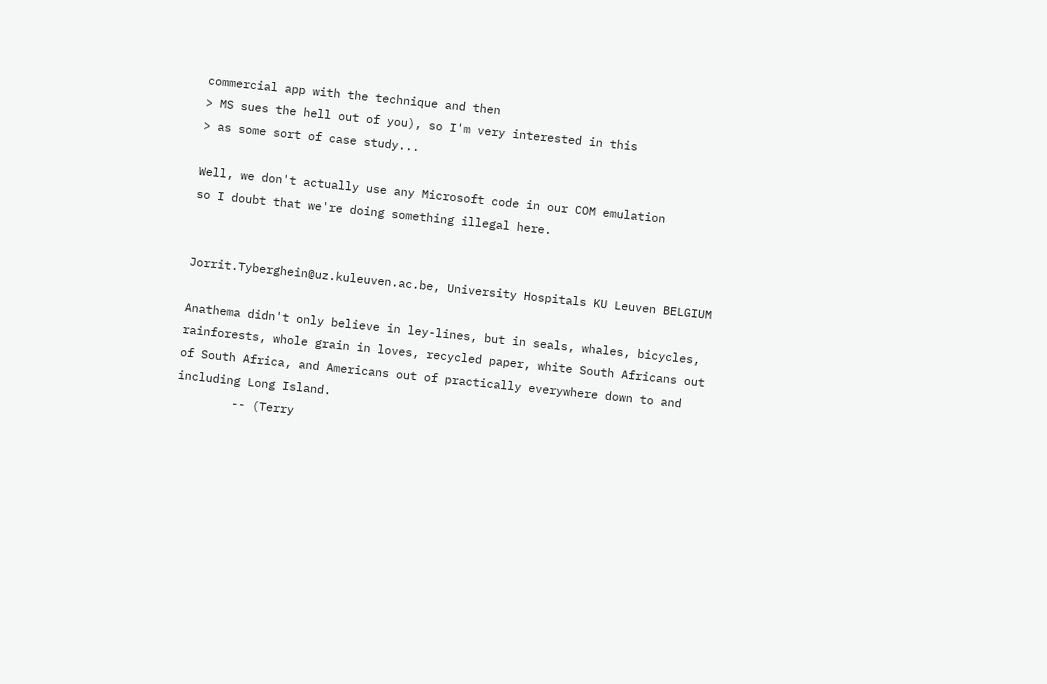commercial app with the technique and then
> MS sues the hell out of you), so I'm very interested in this
> as some sort of case study...

Well, we don't actually use any Microsoft code in our COM emulation
so I doubt that we're doing something illegal here.


Jorrit.Tyberghein@uz.kuleuven.ac.be, University Hospitals KU Leuven BELGIUM

Anathema didn't only believe in ley-lines, but in seals, whales, bicycles,
rainforests, whole grain in loves, recycled paper, white South Africans out
of South Africa, and Americans out of practically everywhere down to and
including Long Island.
        -- (Terry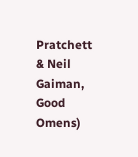Pratchett & Neil Gaiman, Good Omens)